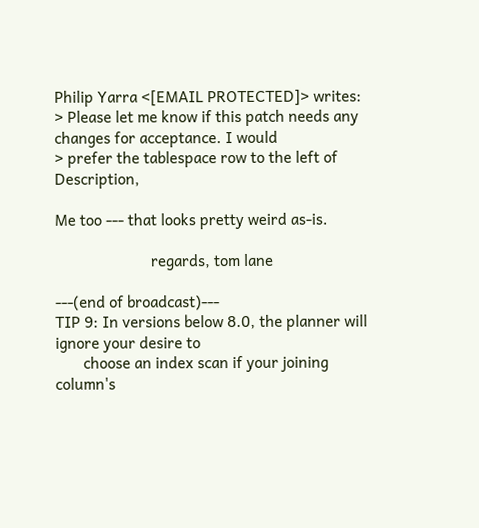Philip Yarra <[EMAIL PROTECTED]> writes:
> Please let me know if this patch needs any changes for acceptance. I would
> prefer the tablespace row to the left of Description,

Me too --- that looks pretty weird as-is.

                        regards, tom lane

---(end of broadcast)---
TIP 9: In versions below 8.0, the planner will ignore your desire to
       choose an index scan if your joining column's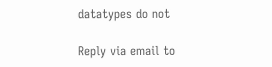datatypes do not

Reply via email to